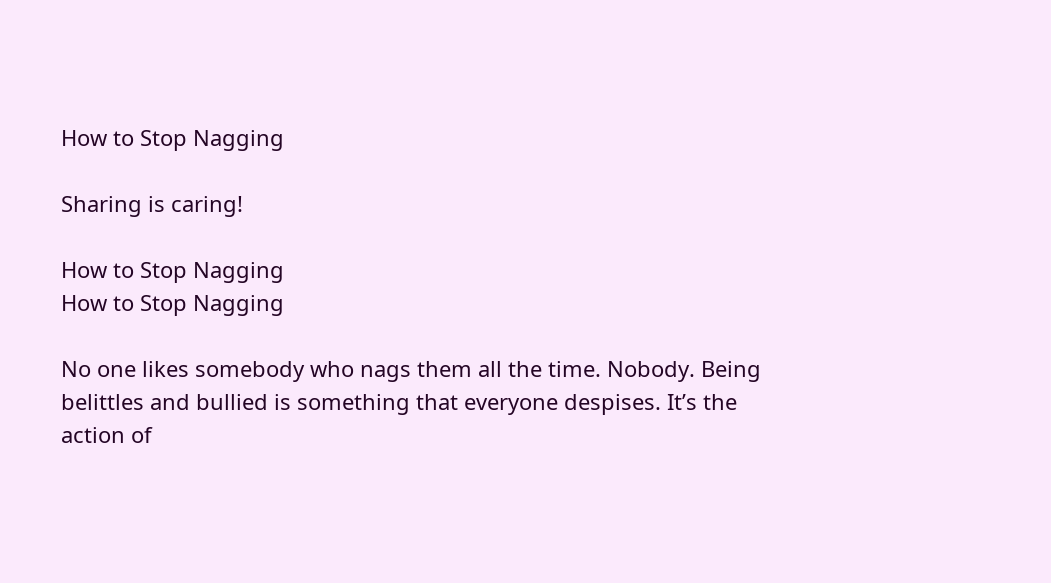How to Stop Nagging

Sharing is caring!

How to Stop Nagging
How to Stop Nagging

No one likes somebody who nags them all the time. Nobody. Being belittles and bullied is something that everyone despises. It’s the action of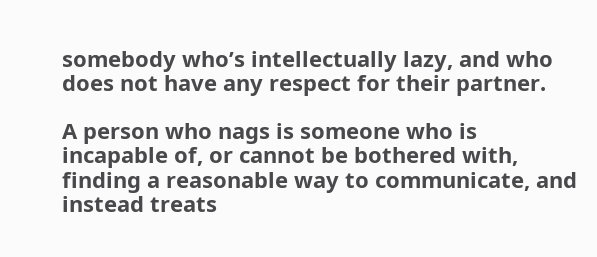somebody who’s intellectually lazy, and who does not have any respect for their partner.

A person who nags is someone who is incapable of, or cannot be bothered with, finding a reasonable way to communicate, and instead treats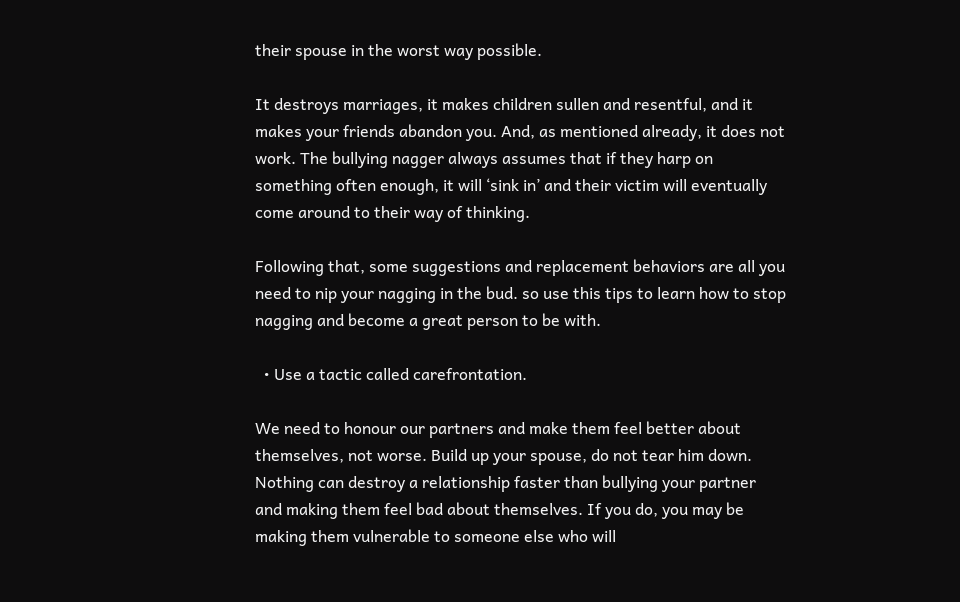their spouse in the worst way possible.

It destroys marriages, it makes children sullen and resentful, and it makes your friends abandon you. And, as mentioned already, it does not work. The bullying nagger always assumes that if they harp on something often enough, it will ‘sink in’ and their victim will eventually come around to their way of thinking.

Following that, some suggestions and replacement behaviors are all you need to nip your nagging in the bud. so use this tips to learn how to stop nagging and become a great person to be with.

  • Use a tactic called carefrontation.

We need to honour our partners and make them feel better about themselves, not worse. Build up your spouse, do not tear him down. Nothing can destroy a relationship faster than bullying your partner and making them feel bad about themselves. If you do, you may be making them vulnerable to someone else who will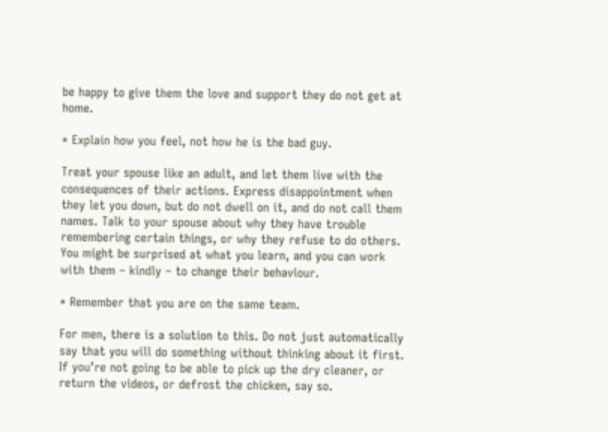be happy to give them the love and support they do not get at home.

* Explain how you feel, not how he is the bad guy.

Treat your spouse like an adult, and let them live with the consequences of their actions. Express disappointment when they let you down, but do not dwell on it, and do not call them names. Talk to your spouse about why they have trouble remembering certain things, or why they refuse to do others. You might be surprised at what you learn, and you can work with them – kindly – to change their behaviour.

* Remember that you are on the same team.

For men, there is a solution to this. Do not just automatically say that you will do something without thinking about it first. If you’re not going to be able to pick up the dry cleaner, or return the videos, or defrost the chicken, say so.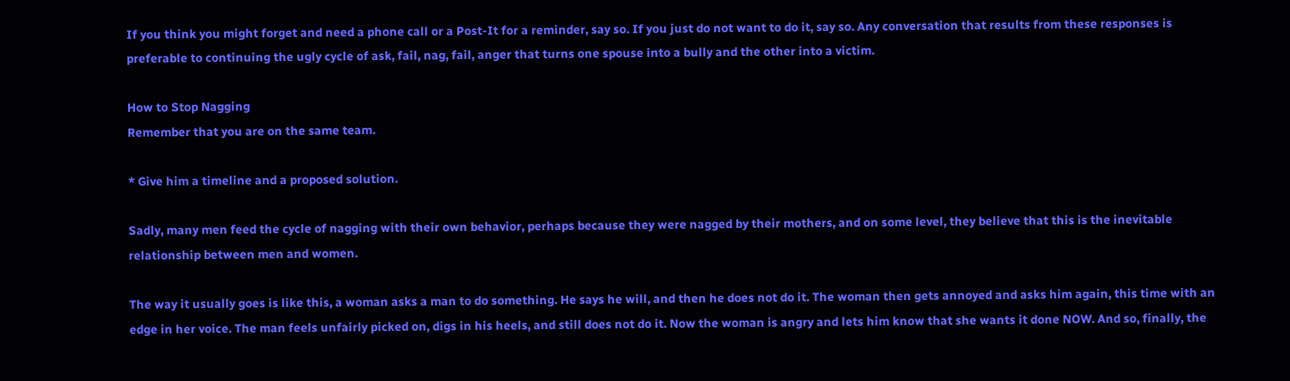If you think you might forget and need a phone call or a Post-It for a reminder, say so. If you just do not want to do it, say so. Any conversation that results from these responses is preferable to continuing the ugly cycle of ask, fail, nag, fail, anger that turns one spouse into a bully and the other into a victim.

How to Stop Nagging
Remember that you are on the same team.

* Give him a timeline and a proposed solution.

Sadly, many men feed the cycle of nagging with their own behavior, perhaps because they were nagged by their mothers, and on some level, they believe that this is the inevitable relationship between men and women.

The way it usually goes is like this, a woman asks a man to do something. He says he will, and then he does not do it. The woman then gets annoyed and asks him again, this time with an edge in her voice. The man feels unfairly picked on, digs in his heels, and still does not do it. Now the woman is angry and lets him know that she wants it done NOW. And so, finally, the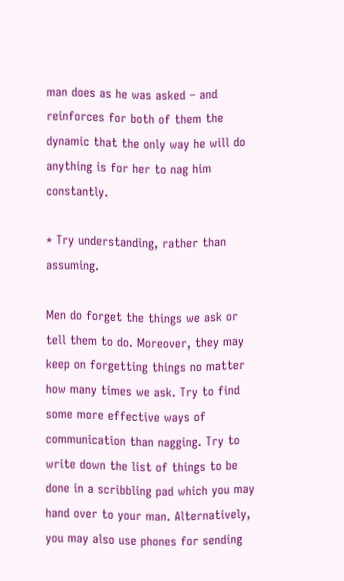man does as he was asked – and reinforces for both of them the dynamic that the only way he will do anything is for her to nag him constantly.

* Try understanding, rather than assuming.

Men do forget the things we ask or tell them to do. Moreover, they may keep on forgetting things no matter how many times we ask. Try to find some more effective ways of communication than nagging. Try to write down the list of things to be done in a scribbling pad which you may hand over to your man. Alternatively, you may also use phones for sending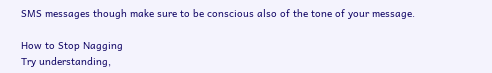SMS messages though make sure to be conscious also of the tone of your message.

How to Stop Nagging
Try understanding,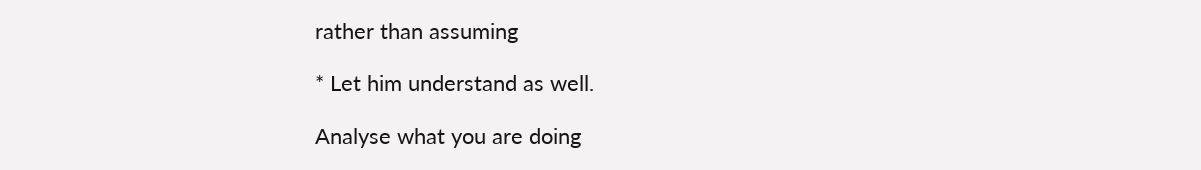rather than assuming

* Let him understand as well.

Analyse what you are doing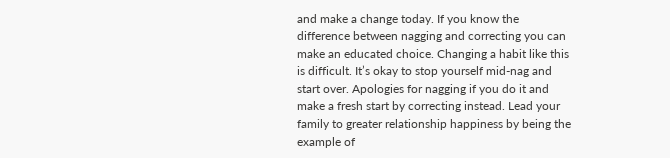and make a change today. If you know the difference between nagging and correcting you can make an educated choice. Changing a habit like this is difficult. It’s okay to stop yourself mid-nag and start over. Apologies for nagging if you do it and make a fresh start by correcting instead. Lead your family to greater relationship happiness by being the example of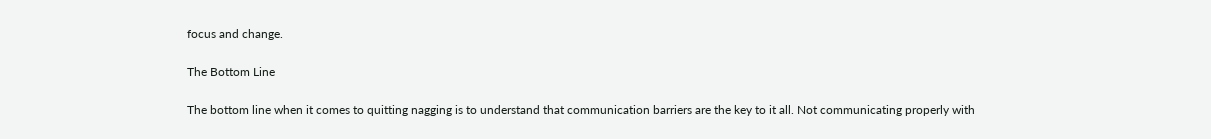focus and change.

The Bottom Line

The bottom line when it comes to quitting nagging is to understand that communication barriers are the key to it all. Not communicating properly with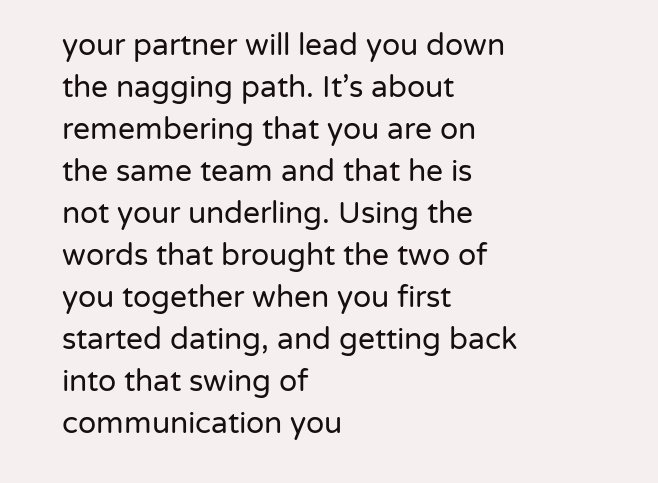your partner will lead you down the nagging path. It’s about remembering that you are on the same team and that he is not your underling. Using the words that brought the two of you together when you first started dating, and getting back into that swing of communication you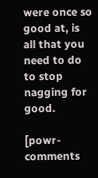were once so good at, is all that you need to do to stop nagging for good.

[powr-comments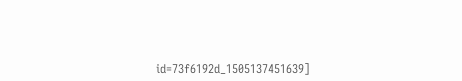id=73f6192d_1505137451639]